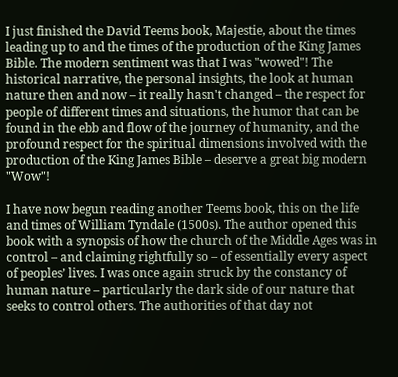I just finished the David Teems book, Majestie, about the times leading up to and the times of the production of the King James Bible. The modern sentiment was that I was "wowed"! The historical narrative, the personal insights, the look at human nature then and now – it really hasn't changed – the respect for people of different times and situations, the humor that can be found in the ebb and flow of the journey of humanity, and the profound respect for the spiritual dimensions involved with the production of the King James Bible – deserve a great big modern "Wow"!

I have now begun reading another Teems book, this on the life and times of William Tyndale (1500s). The author opened this book with a synopsis of how the church of the Middle Ages was in control – and claiming rightfully so – of essentially every aspect of peoples’ lives. I was once again struck by the constancy of human nature – particularly the dark side of our nature that seeks to control others. The authorities of that day not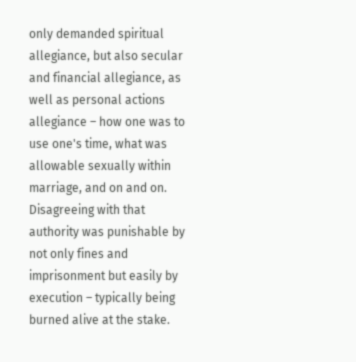only demanded spiritual allegiance, but also secular and financial allegiance, as well as personal actions allegiance – how one was to use one's time, what was allowable sexually within marriage, and on and on. Disagreeing with that authority was punishable by not only fines and imprisonment but easily by execution – typically being burned alive at the stake.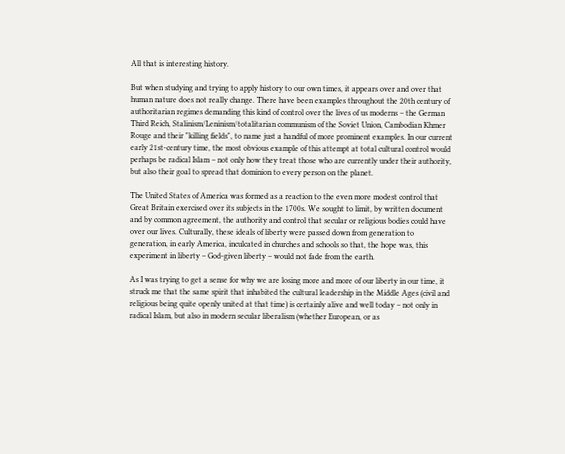All that is interesting history.

But when studying and trying to apply history to our own times, it appears over and over that human nature does not really change. There have been examples throughout the 20th century of authoritarian regimes demanding this kind of control over the lives of us moderns – the German Third Reich, Stalinism/Leninism/totalitarian communism of the Soviet Union, Cambodian Khmer Rouge and their "killing fields", to name just a handful of more prominent examples. In our current early 21st-century time, the most obvious example of this attempt at total cultural control would perhaps be radical Islam – not only how they treat those who are currently under their authority, but also their goal to spread that dominion to every person on the planet.

The United States of America was formed as a reaction to the even more modest control that Great Britain exercised over its subjects in the 1700s. We sought to limit, by written document and by common agreement, the authority and control that secular or religious bodies could have over our lives. Culturally, these ideals of liberty were passed down from generation to generation, in early America, inculcated in churches and schools so that, the hope was, this experiment in liberty – God-given liberty – would not fade from the earth.

As I was trying to get a sense for why we are losing more and more of our liberty in our time, it struck me that the same spirit that inhabited the cultural leadership in the Middle Ages (civil and religious being quite openly united at that time) is certainly alive and well today – not only in radical Islam, but also in modern secular liberalism (whether European, or as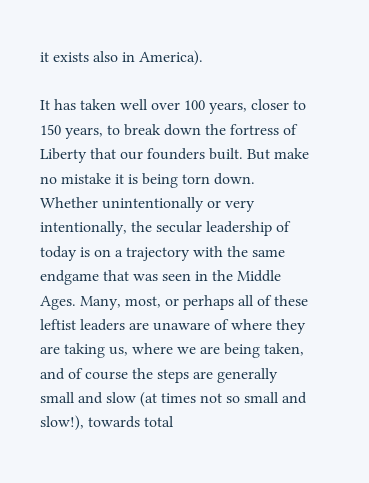it exists also in America).

It has taken well over 100 years, closer to 150 years, to break down the fortress of Liberty that our founders built. But make no mistake it is being torn down. Whether unintentionally or very intentionally, the secular leadership of today is on a trajectory with the same endgame that was seen in the Middle Ages. Many, most, or perhaps all of these leftist leaders are unaware of where they are taking us, where we are being taken, and of course the steps are generally small and slow (at times not so small and slow!), towards total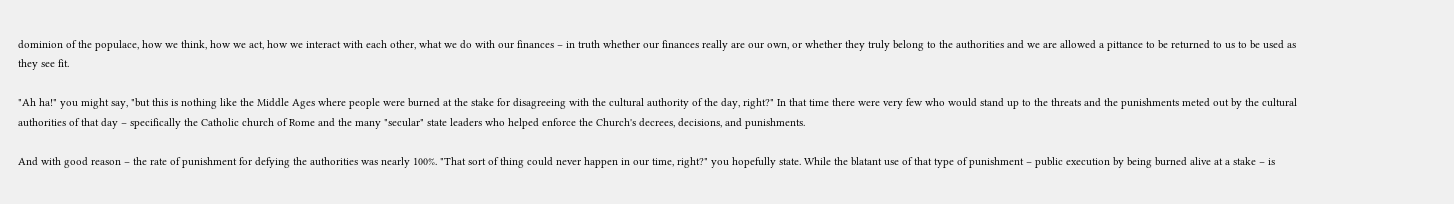dominion of the populace, how we think, how we act, how we interact with each other, what we do with our finances – in truth whether our finances really are our own, or whether they truly belong to the authorities and we are allowed a pittance to be returned to us to be used as they see fit.

"Ah ha!" you might say, "but this is nothing like the Middle Ages where people were burned at the stake for disagreeing with the cultural authority of the day, right?" In that time there were very few who would stand up to the threats and the punishments meted out by the cultural authorities of that day – specifically the Catholic church of Rome and the many "secular" state leaders who helped enforce the Church's decrees, decisions, and punishments.

And with good reason – the rate of punishment for defying the authorities was nearly 100%. "That sort of thing could never happen in our time, right?" you hopefully state. While the blatant use of that type of punishment – public execution by being burned alive at a stake – is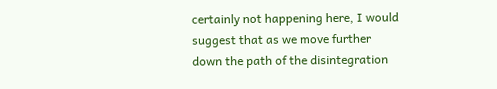certainly not happening here, I would suggest that as we move further down the path of the disintegration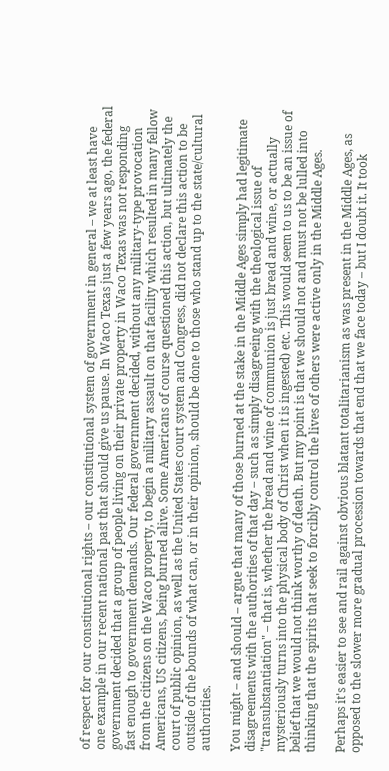of respect for our constitutional rights – our constitutional system of government in general – we at least have one example in our recent national past that should give us pause. In Waco Texas just a few years ago, the federal government decided that a group of people living on their private property in Waco Texas was not responding fast enough to government demands. Our federal government decided, without any military-type provocation from the citizens on the Waco property, to begin a military assault on that facility which resulted in many fellow Americans, US citizens, being burned alive. Some Americans of course questioned this action, but ultimately the court of public opinion, as well as the United States court system and Congress, did not declare this action to be outside of the bounds of what can, or in their opinion, should be done to those who stand up to the state/cultural authorities.

You might – and should – argue that many of those burned at the stake in the Middle Ages simply had legitimate disagreements with the authorities of that day – such as simply disagreeing with the theological issue of "transubstantiation" – that is, whether the bread and wine of communion is just bread and wine, or actually mysteriously turns into the physical body of Christ when it is ingested) etc. This would seem to us to be an issue of belief that we would not think worthy of death. But my point is that we should not and must not be lulled into thinking that the spirits that seek to forcibly control the lives of others were active only in the Middle Ages.

Perhaps it's easier to see and rail against obvious blatant totalitarianism as was present in the Middle Ages, as opposed to the slower more gradual procession towards that end that we face today – but I doubt it. It took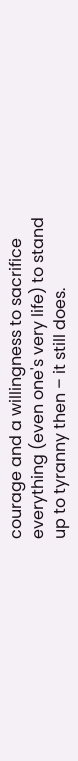courage and a willingness to sacrifice everything (even one's very life) to stand up to tyranny then – it still does.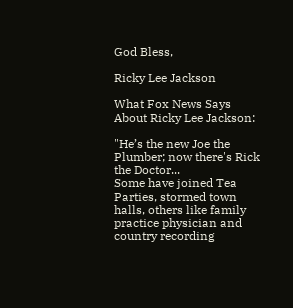God Bless,

Ricky Lee Jackson

What Fox News Says About Ricky Lee Jackson:

"He’s the new Joe the Plumber; now there's Rick the Doctor...
Some have joined Tea Parties, stormed town halls, others like family practice physician and country recording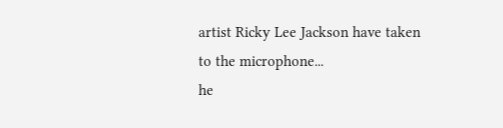artist Ricky Lee Jackson have taken to the microphone...
he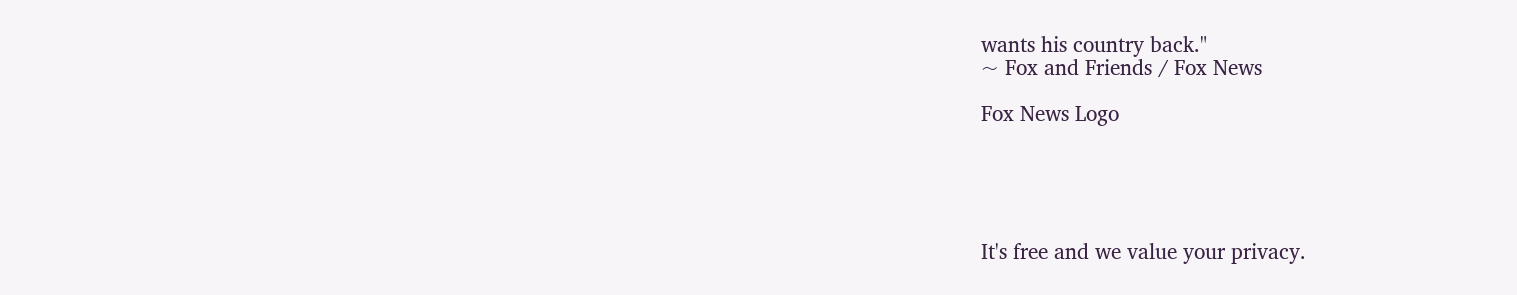wants his country back."
~ Fox and Friends / Fox News

Fox News Logo





It's free and we value your privacy.